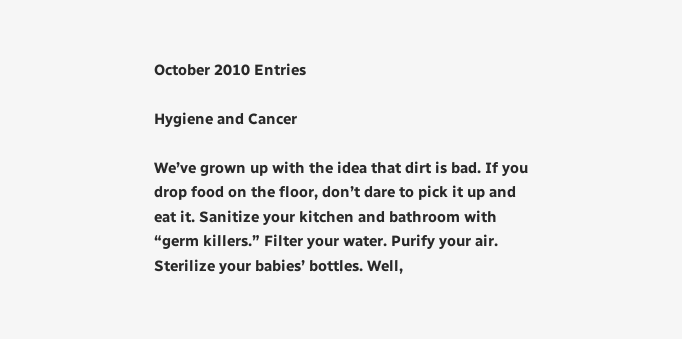October 2010 Entries

Hygiene and Cancer

We’ve grown up with the idea that dirt is bad. If you drop food on the floor, don’t dare to pick it up and eat it. Sanitize your kitchen and bathroom with “germ killers.” Filter your water. Purify your air. Sterilize your babies’ bottles. Well,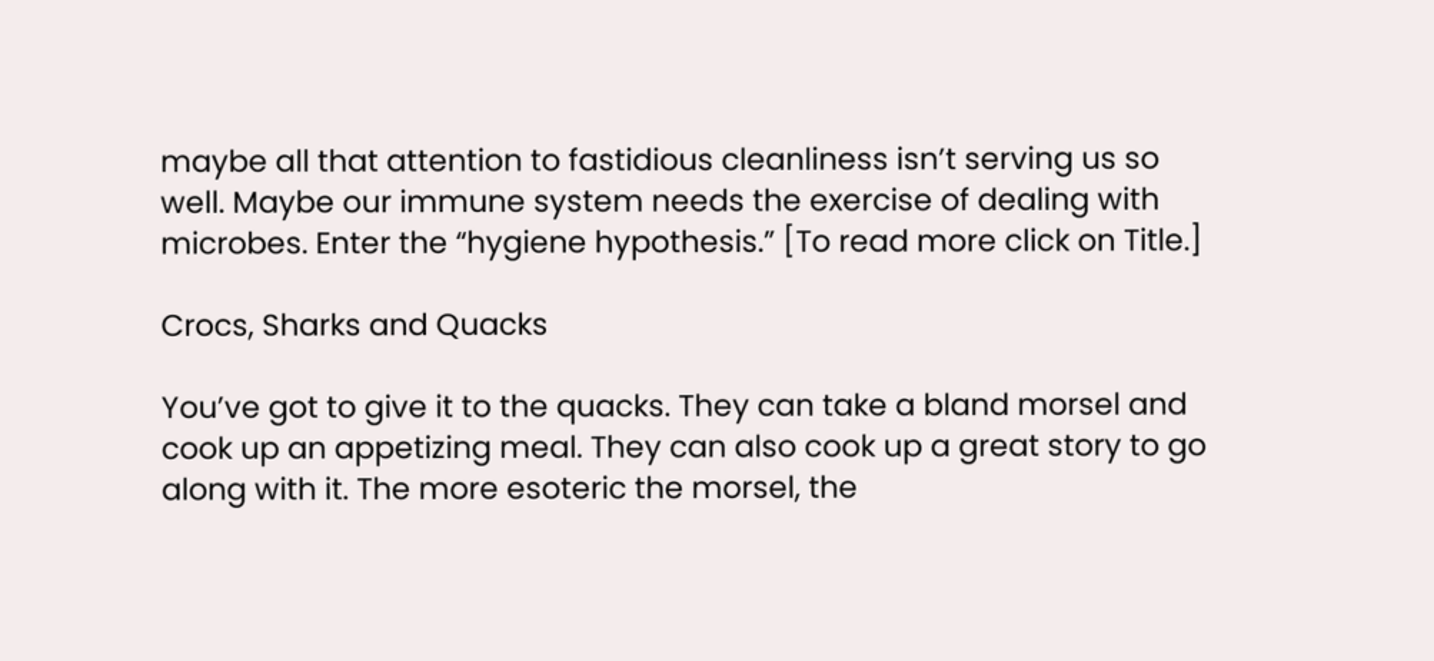maybe all that attention to fastidious cleanliness isn’t serving us so well. Maybe our immune system needs the exercise of dealing with microbes. Enter the “hygiene hypothesis.” [To read more click on Title.]

Crocs, Sharks and Quacks

You’ve got to give it to the quacks. They can take a bland morsel and cook up an appetizing meal. They can also cook up a great story to go along with it. The more esoteric the morsel, the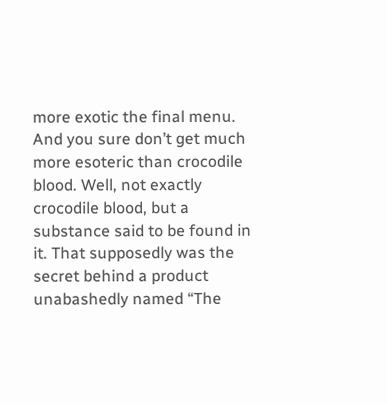more exotic the final menu. And you sure don’t get much more esoteric than crocodile blood. Well, not exactly crocodile blood, but a substance said to be found in it. That supposedly was the secret behind a product unabashedly named “The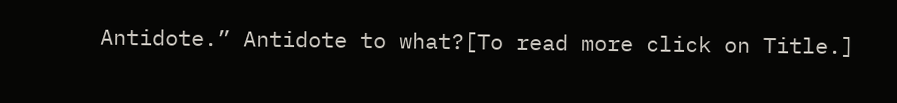Antidote.” Antidote to what?[To read more click on Title.]